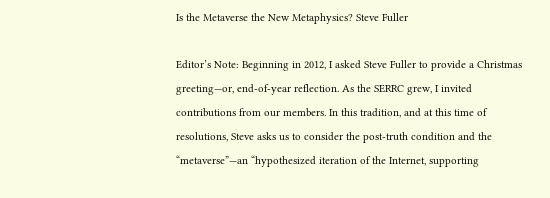Is the Metaverse the New Metaphysics? Steve Fuller

Editor’s Note: Beginning in 2012, I asked Steve Fuller to provide a Christmas greeting—or, end-of-year reflection. As the SERRC grew, I invited contributions from our members. In this tradition, and at this time of resolutions, Steve asks us to consider the post-truth condition and the “metaverse”—an “hypothesized iteration of the Internet, supporting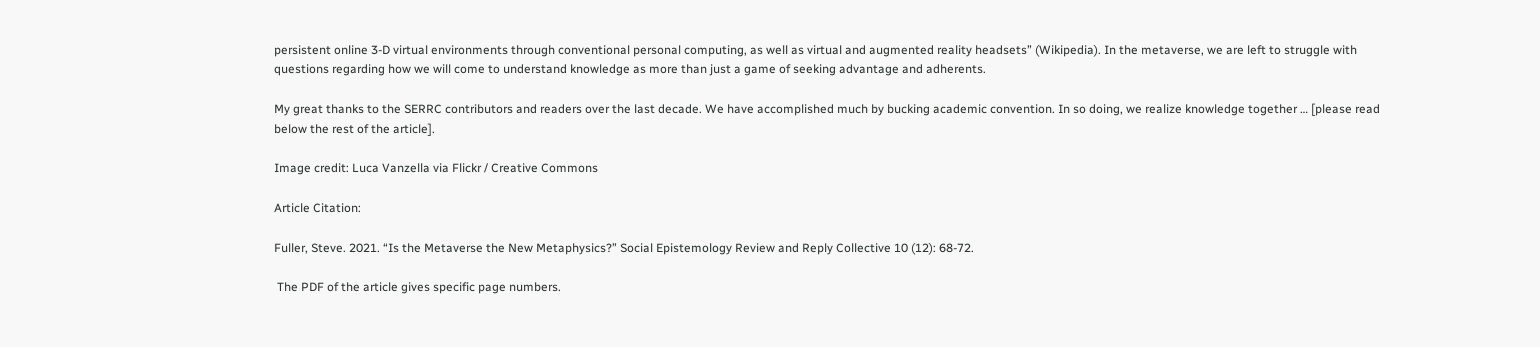persistent online 3-D virtual environments through conventional personal computing, as well as virtual and augmented reality headsets” (Wikipedia). In the metaverse, we are left to struggle with questions regarding how we will come to understand knowledge as more than just a game of seeking advantage and adherents.

My great thanks to the SERRC contributors and readers over the last decade. We have accomplished much by bucking academic convention. In so doing, we realize knowledge together … [please read below the rest of the article].

Image credit: Luca Vanzella via Flickr / Creative Commons

Article Citation:

Fuller, Steve. 2021. “Is the Metaverse the New Metaphysics?” Social Epistemology Review and Reply Collective 10 (12): 68-72.

 The PDF of the article gives specific page numbers.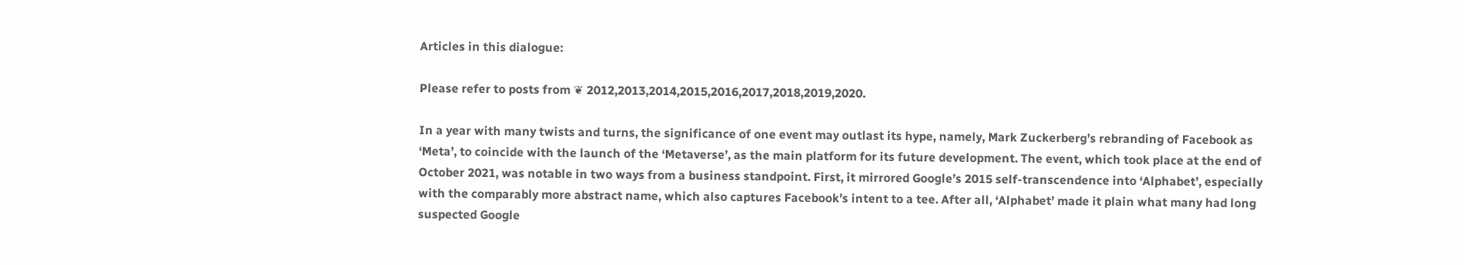Articles in this dialogue:

Please refer to posts from ❦ 2012,2013,2014,2015,2016,2017,2018,2019,2020.

In a year with many twists and turns, the significance of one event may outlast its hype, namely, Mark Zuckerberg’s rebranding of Facebook as ‘Meta’, to coincide with the launch of the ‘Metaverse’, as the main platform for its future development. The event, which took place at the end of October 2021, was notable in two ways from a business standpoint. First, it mirrored Google’s 2015 self-transcendence into ‘Alphabet’, especially with the comparably more abstract name, which also captures Facebook’s intent to a tee. After all, ‘Alphabet’ made it plain what many had long suspected Google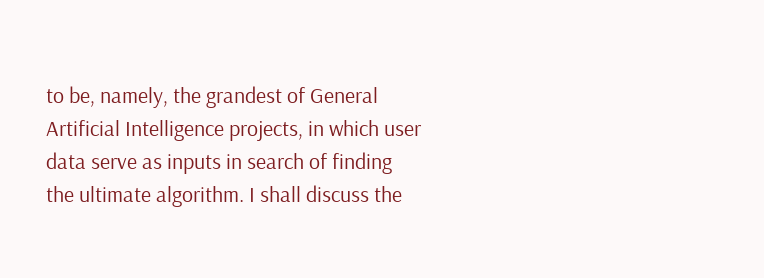to be, namely, the grandest of General Artificial Intelligence projects, in which user data serve as inputs in search of finding the ultimate algorithm. I shall discuss the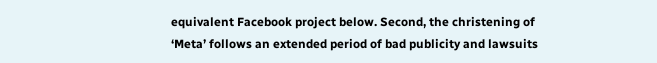equivalent Facebook project below. Second, the christening of ‘Meta’ follows an extended period of bad publicity and lawsuits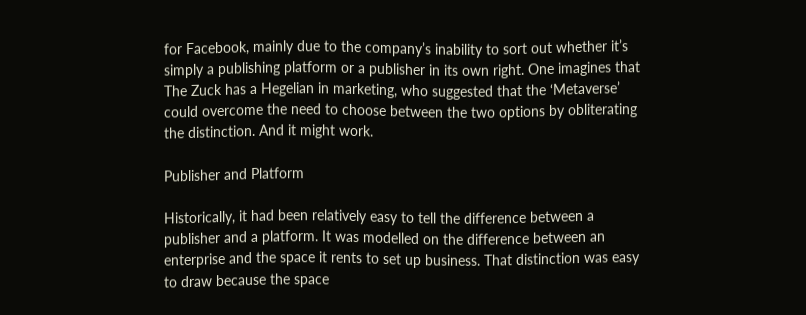for Facebook, mainly due to the company’s inability to sort out whether it’s simply a publishing platform or a publisher in its own right. One imagines that The Zuck has a Hegelian in marketing, who suggested that the ‘Metaverse’ could overcome the need to choose between the two options by obliterating the distinction. And it might work.

Publisher and Platform

Historically, it had been relatively easy to tell the difference between a publisher and a platform. It was modelled on the difference between an enterprise and the space it rents to set up business. That distinction was easy to draw because the space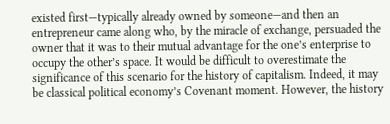existed first—typically already owned by someone—and then an entrepreneur came along who, by the miracle of exchange, persuaded the owner that it was to their mutual advantage for the one’s enterprise to occupy the other’s space. It would be difficult to overestimate the significance of this scenario for the history of capitalism. Indeed, it may be classical political economy’s Covenant moment. However, the history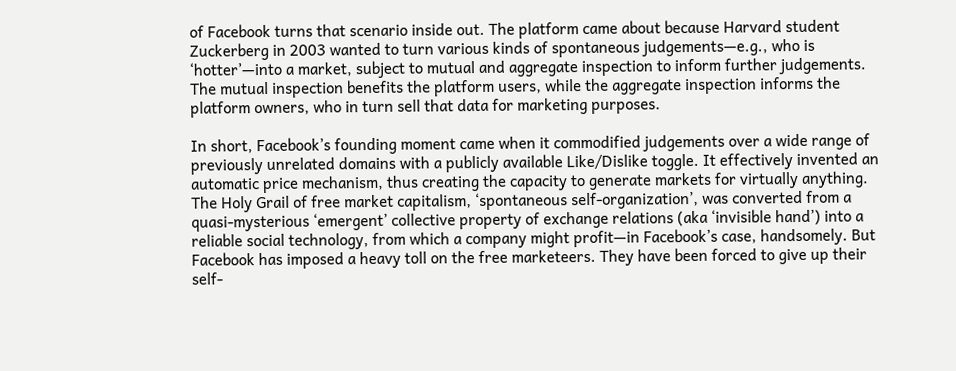of Facebook turns that scenario inside out. The platform came about because Harvard student Zuckerberg in 2003 wanted to turn various kinds of spontaneous judgements—e.g., who is ‘hotter’—into a market, subject to mutual and aggregate inspection to inform further judgements. The mutual inspection benefits the platform users, while the aggregate inspection informs the platform owners, who in turn sell that data for marketing purposes.

In short, Facebook’s founding moment came when it commodified judgements over a wide range of previously unrelated domains with a publicly available Like/Dislike toggle. It effectively invented an automatic price mechanism, thus creating the capacity to generate markets for virtually anything. The Holy Grail of free market capitalism, ‘spontaneous self-organization’, was converted from a quasi-mysterious ‘emergent’ collective property of exchange relations (aka ‘invisible hand’) into a reliable social technology, from which a company might profit—in Facebook’s case, handsomely. But Facebook has imposed a heavy toll on the free marketeers. They have been forced to give up their self-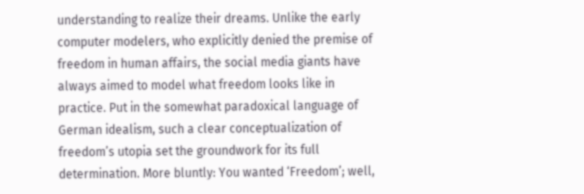understanding to realize their dreams. Unlike the early computer modelers, who explicitly denied the premise of freedom in human affairs, the social media giants have always aimed to model what freedom looks like in practice. Put in the somewhat paradoxical language of German idealism, such a clear conceptualization of freedom’s utopia set the groundwork for its full determination. More bluntly: You wanted ‘Freedom’; well,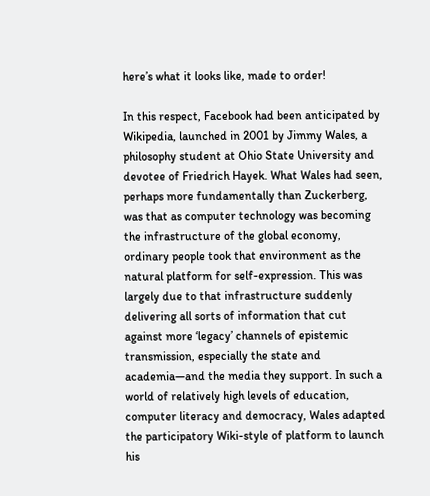here’s what it looks like, made to order!

In this respect, Facebook had been anticipated by Wikipedia, launched in 2001 by Jimmy Wales, a philosophy student at Ohio State University and devotee of Friedrich Hayek. What Wales had seen, perhaps more fundamentally than Zuckerberg, was that as computer technology was becoming the infrastructure of the global economy, ordinary people took that environment as the natural platform for self-expression. This was largely due to that infrastructure suddenly delivering all sorts of information that cut against more ‘legacy’ channels of epistemic transmission, especially the state and academia—and the media they support. In such a world of relatively high levels of education, computer literacy and democracy, Wales adapted the participatory Wiki-style of platform to launch his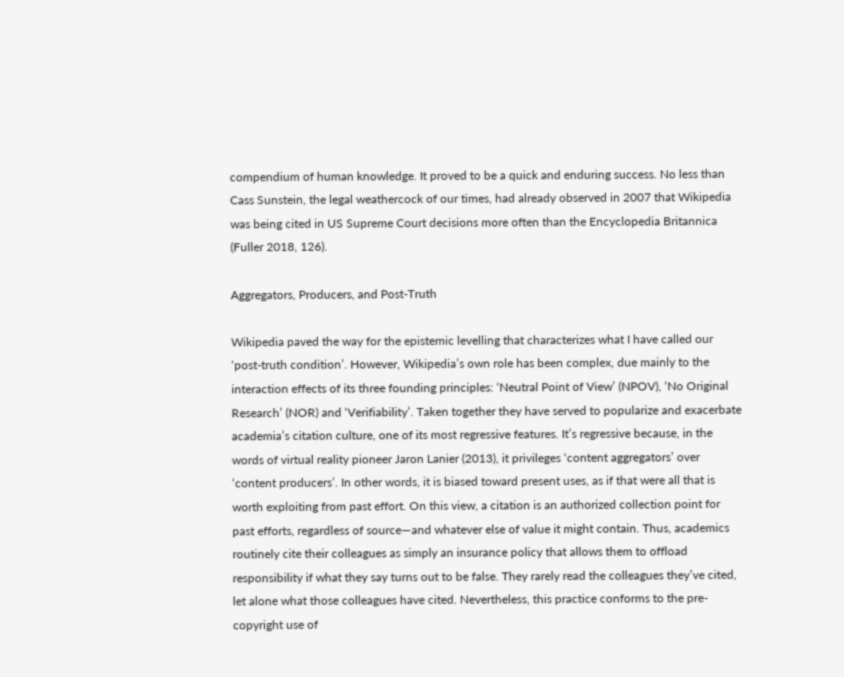compendium of human knowledge. It proved to be a quick and enduring success. No less than Cass Sunstein, the legal weathercock of our times, had already observed in 2007 that Wikipedia was being cited in US Supreme Court decisions more often than the Encyclopedia Britannica (Fuller 2018, 126).

Aggregators, Producers, and Post-Truth

Wikipedia paved the way for the epistemic levelling that characterizes what I have called our ‘post-truth condition’. However, Wikipedia’s own role has been complex, due mainly to the interaction effects of its three founding principles: ‘Neutral Point of View’ (NPOV), ‘No Original Research’ (NOR) and ‘Verifiability’. Taken together they have served to popularize and exacerbate academia’s citation culture, one of its most regressive features. It’s regressive because, in the words of virtual reality pioneer Jaron Lanier (2013), it privileges ‘content aggregators’ over ‘content producers’. In other words, it is biased toward present uses, as if that were all that is worth exploiting from past effort. On this view, a citation is an authorized collection point for past efforts, regardless of source—and whatever else of value it might contain. Thus, academics routinely cite their colleagues as simply an insurance policy that allows them to offload responsibility if what they say turns out to be false. They rarely read the colleagues they’ve cited, let alone what those colleagues have cited. Nevertheless, this practice conforms to the pre-copyright use of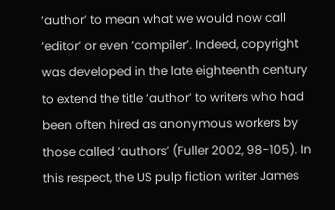‘author’ to mean what we would now call ‘editor’ or even ‘compiler’. Indeed, copyright was developed in the late eighteenth century to extend the title ‘author’ to writers who had been often hired as anonymous workers by those called ‘authors’ (Fuller 2002, 98-105). In this respect, the US pulp fiction writer James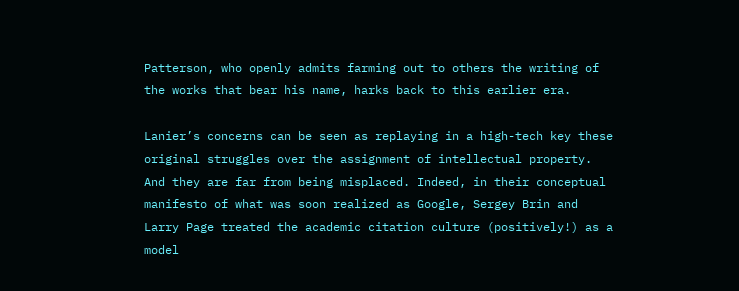Patterson, who openly admits farming out to others the writing of the works that bear his name, harks back to this earlier era.

Lanier’s concerns can be seen as replaying in a high-tech key these original struggles over the assignment of intellectual property. And they are far from being misplaced. Indeed, in their conceptual manifesto of what was soon realized as Google, Sergey Brin and Larry Page treated the academic citation culture (positively!) as a model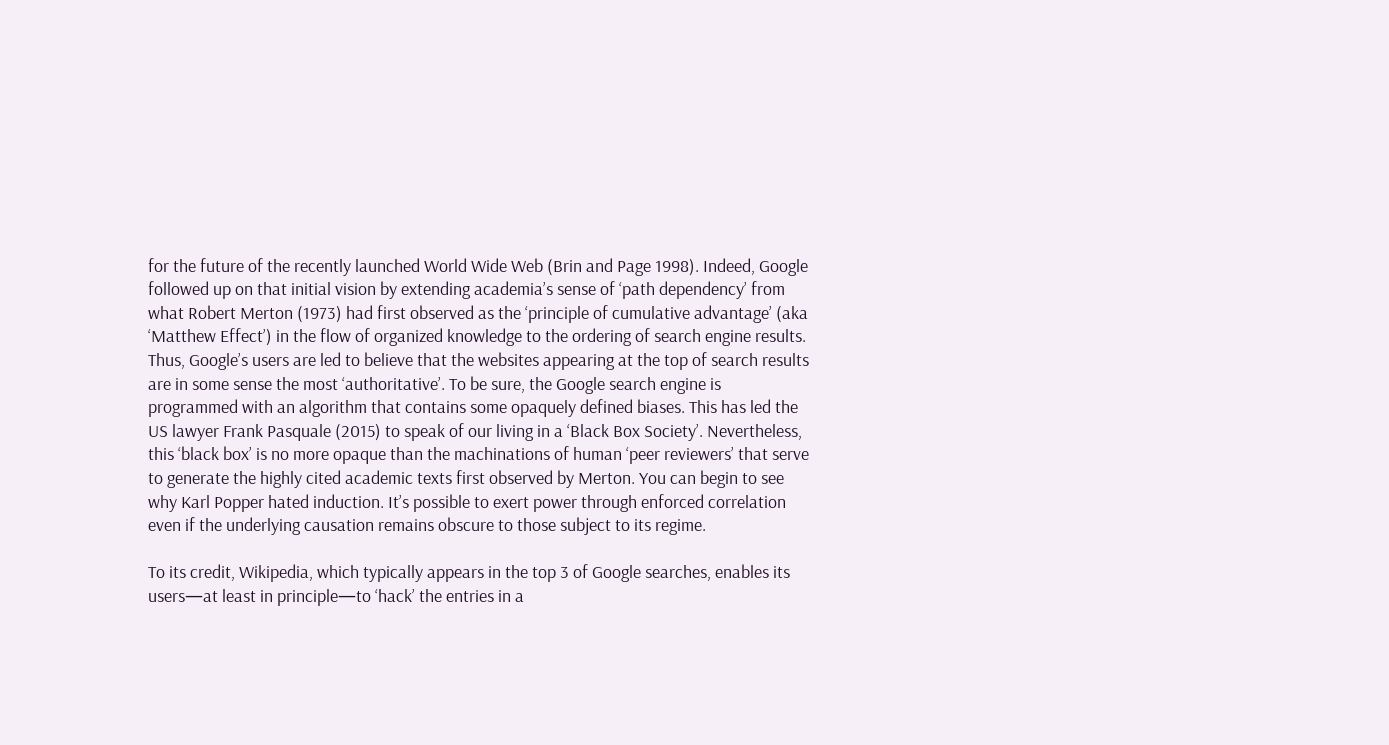for the future of the recently launched World Wide Web (Brin and Page 1998). Indeed, Google followed up on that initial vision by extending academia’s sense of ‘path dependency’ from what Robert Merton (1973) had first observed as the ‘principle of cumulative advantage’ (aka ‘Matthew Effect’) in the flow of organized knowledge to the ordering of search engine results. Thus, Google’s users are led to believe that the websites appearing at the top of search results are in some sense the most ‘authoritative’. To be sure, the Google search engine is programmed with an algorithm that contains some opaquely defined biases. This has led the US lawyer Frank Pasquale (2015) to speak of our living in a ‘Black Box Society’. Nevertheless, this ‘black box’ is no more opaque than the machinations of human ‘peer reviewers’ that serve to generate the highly cited academic texts first observed by Merton. You can begin to see why Karl Popper hated induction. It’s possible to exert power through enforced correlation even if the underlying causation remains obscure to those subject to its regime.

To its credit, Wikipedia, which typically appears in the top 3 of Google searches, enables its users—at least in principle—to ‘hack’ the entries in a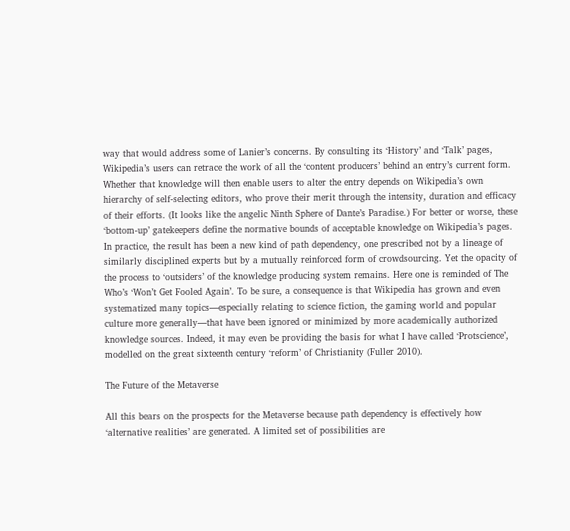way that would address some of Lanier’s concerns. By consulting its ‘History’ and ‘Talk’ pages, Wikipedia’s users can retrace the work of all the ‘content producers’ behind an entry’s current form. Whether that knowledge will then enable users to alter the entry depends on Wikipedia’s own hierarchy of self-selecting editors, who prove their merit through the intensity, duration and efficacy of their efforts. (It looks like the angelic Ninth Sphere of Dante’s Paradise.) For better or worse, these ‘bottom-up’ gatekeepers define the normative bounds of acceptable knowledge on Wikipedia’s pages. In practice, the result has been a new kind of path dependency, one prescribed not by a lineage of similarly disciplined experts but by a mutually reinforced form of crowdsourcing. Yet the opacity of the process to ‘outsiders’ of the knowledge producing system remains. Here one is reminded of The Who’s ‘Won’t Get Fooled Again’. To be sure, a consequence is that Wikipedia has grown and even systematized many topics—especially relating to science fiction, the gaming world and popular culture more generally—that have been ignored or minimized by more academically authorized knowledge sources. Indeed, it may even be providing the basis for what I have called ‘Protscience’, modelled on the great sixteenth century ‘reform’ of Christianity (Fuller 2010).

The Future of the Metaverse

All this bears on the prospects for the Metaverse because path dependency is effectively how ‘alternative realities’ are generated. A limited set of possibilities are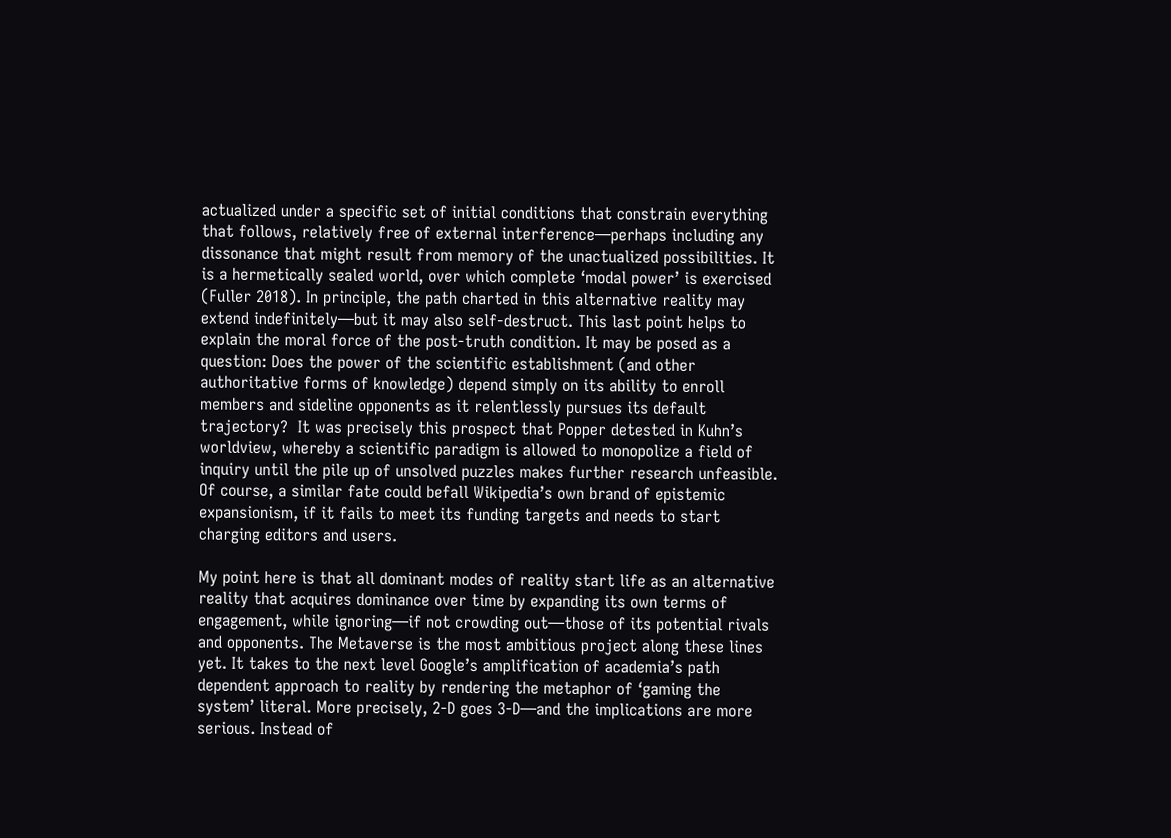actualized under a specific set of initial conditions that constrain everything that follows, relatively free of external interference—perhaps including any dissonance that might result from memory of the unactualized possibilities. It is a hermetically sealed world, over which complete ‘modal power’ is exercised (Fuller 2018). In principle, the path charted in this alternative reality may extend indefinitely—but it may also self-destruct. This last point helps to explain the moral force of the post-truth condition. It may be posed as a question: Does the power of the scientific establishment (and other authoritative forms of knowledge) depend simply on its ability to enroll members and sideline opponents as it relentlessly pursues its default trajectory?  It was precisely this prospect that Popper detested in Kuhn’s worldview, whereby a scientific paradigm is allowed to monopolize a field of inquiry until the pile up of unsolved puzzles makes further research unfeasible. Of course, a similar fate could befall Wikipedia’s own brand of epistemic expansionism, if it fails to meet its funding targets and needs to start charging editors and users.

My point here is that all dominant modes of reality start life as an alternative reality that acquires dominance over time by expanding its own terms of engagement, while ignoring—if not crowding out—those of its potential rivals and opponents. The Metaverse is the most ambitious project along these lines yet. It takes to the next level Google’s amplification of academia’s path dependent approach to reality by rendering the metaphor of ‘gaming the system’ literal. More precisely, 2-D goes 3-D—and the implications are more serious. Instead of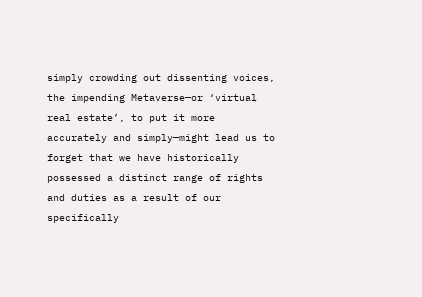simply crowding out dissenting voices, the impending Metaverse—or ‘virtual real estate’, to put it more accurately and simply—might lead us to forget that we have historically possessed a distinct range of rights and duties as a result of our specifically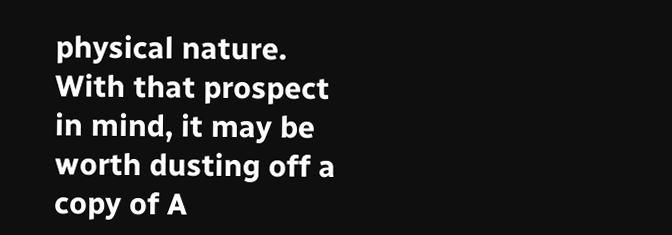physical nature. With that prospect in mind, it may be worth dusting off a copy of A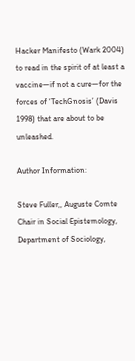Hacker Manifesto (Wark 2004) to read in the spirit of at least a vaccine—if not a cure—for the forces of ‘TechGnosis’ (Davis 1998) that are about to be unleashed.

Author Information:

Steve Fuller,, Auguste Comte Chair in Social Epistemology, Department of Sociology,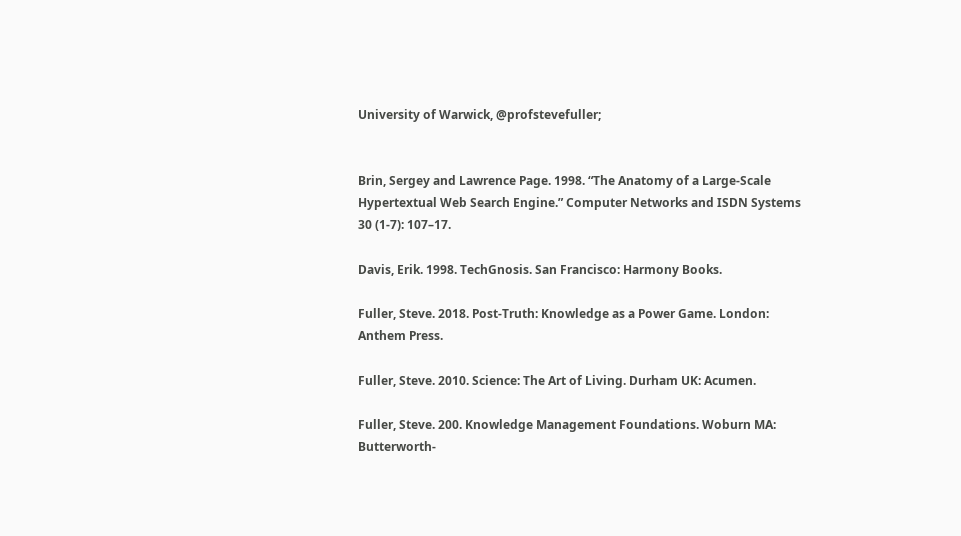University of Warwick, @profstevefuller;


Brin, Sergey and Lawrence Page. 1998. “The Anatomy of a Large-Scale Hypertextual Web Search Engine.” Computer Networks and ISDN Systems 30 (1-7): 107–17.

Davis, Erik. 1998. TechGnosis. San Francisco: Harmony Books.

Fuller, Steve. 2018. Post-Truth: Knowledge as a Power Game. London: Anthem Press.

Fuller, Steve. 2010. Science: The Art of Living. Durham UK: Acumen.

Fuller, Steve. 200. Knowledge Management Foundations. Woburn MA: Butterworth-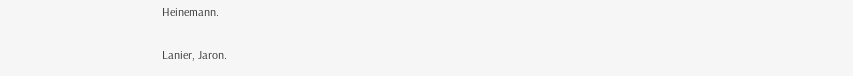Heinemann.

Lanier, Jaron.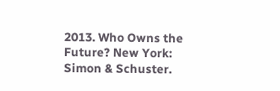2013. Who Owns the Future? New York: Simon & Schuster.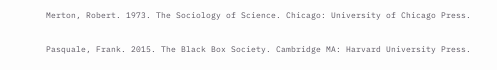Merton, Robert. 1973. The Sociology of Science. Chicago: University of Chicago Press.

Pasquale, Frank. 2015. The Black Box Society. Cambridge MA: Harvard University Press.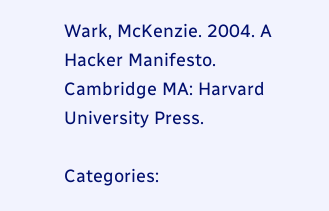Wark, McKenzie. 2004. A Hacker Manifesto. Cambridge MA: Harvard University Press.

Categories: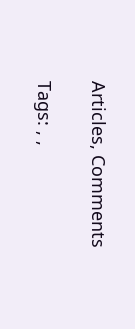Articles, Comments

Tags: , ,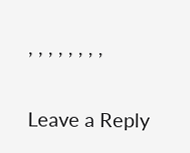, , , , , , , ,

Leave a Reply